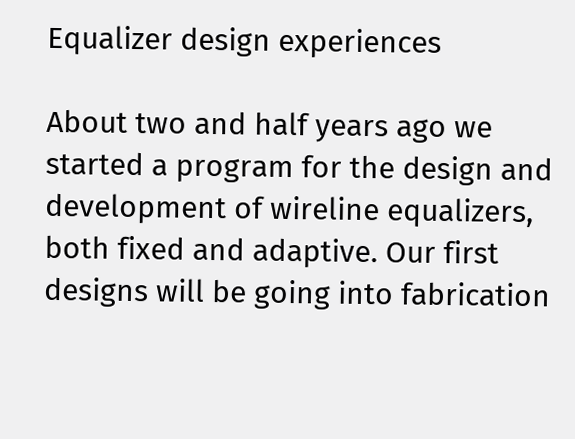Equalizer design experiences

About two and half years ago we started a program for the design and development of wireline equalizers, both fixed and adaptive. Our first designs will be going into fabrication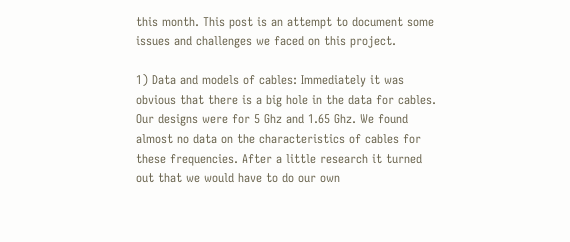this month. This post is an attempt to document some issues and challenges we faced on this project.

1) Data and models of cables: Immediately it was obvious that there is a big hole in the data for cables. Our designs were for 5 Ghz and 1.65 Ghz. We found almost no data on the characteristics of cables for these frequencies. After a little research it turned out that we would have to do our own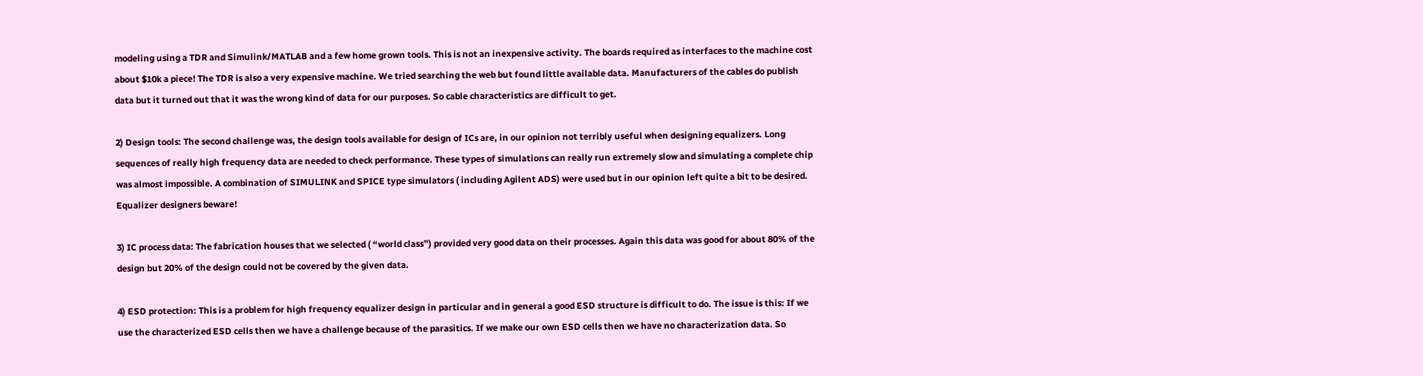modeling using a TDR and Simulink/MATLAB and a few home grown tools. This is not an inexpensive activity. The boards required as interfaces to the machine cost about $10k a piece! The TDR is also a very expensive machine. We tried searching the web but found little available data. Manufacturers of the cables do publish data but it turned out that it was the wrong kind of data for our purposes. So cable characteristics are difficult to get.

2) Design tools: The second challenge was, the design tools available for design of ICs are, in our opinion not terribly useful when designing equalizers. Long sequences of really high frequency data are needed to check performance. These types of simulations can really run extremely slow and simulating a complete chip was almost impossible. A combination of SIMULINK and SPICE type simulators ( including Agilent ADS) were used but in our opinion left quite a bit to be desired. Equalizer designers beware!

3) IC process data: The fabrication houses that we selected ( “world class”) provided very good data on their processes. Again this data was good for about 80% of the design but 20% of the design could not be covered by the given data.

4) ESD protection: This is a problem for high frequency equalizer design in particular and in general a good ESD structure is difficult to do. The issue is this: If we use the characterized ESD cells then we have a challenge because of the parasitics. If we make our own ESD cells then we have no characterization data. So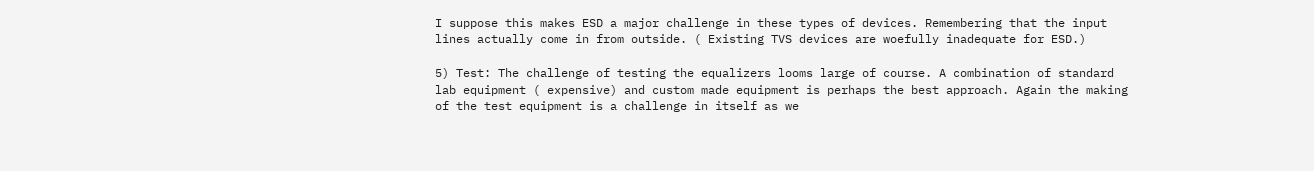I suppose this makes ESD a major challenge in these types of devices. Remembering that the input lines actually come in from outside. ( Existing TVS devices are woefully inadequate for ESD.)

5) Test: The challenge of testing the equalizers looms large of course. A combination of standard lab equipment ( expensive) and custom made equipment is perhaps the best approach. Again the making of the test equipment is a challenge in itself as we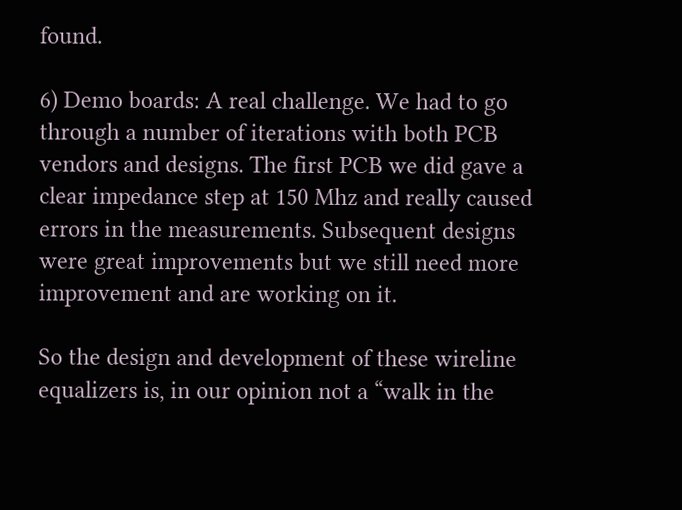found.

6) Demo boards: A real challenge. We had to go through a number of iterations with both PCB vendors and designs. The first PCB we did gave a clear impedance step at 150 Mhz and really caused errors in the measurements. Subsequent designs were great improvements but we still need more improvement and are working on it.

So the design and development of these wireline equalizers is, in our opinion not a “walk in the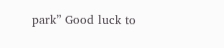park” Good luck to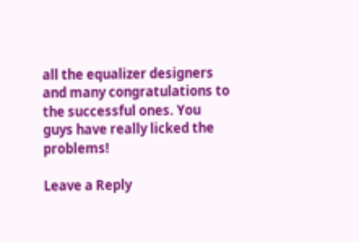all the equalizer designers and many congratulations to the successful ones. You guys have really licked the problems!

Leave a Reply